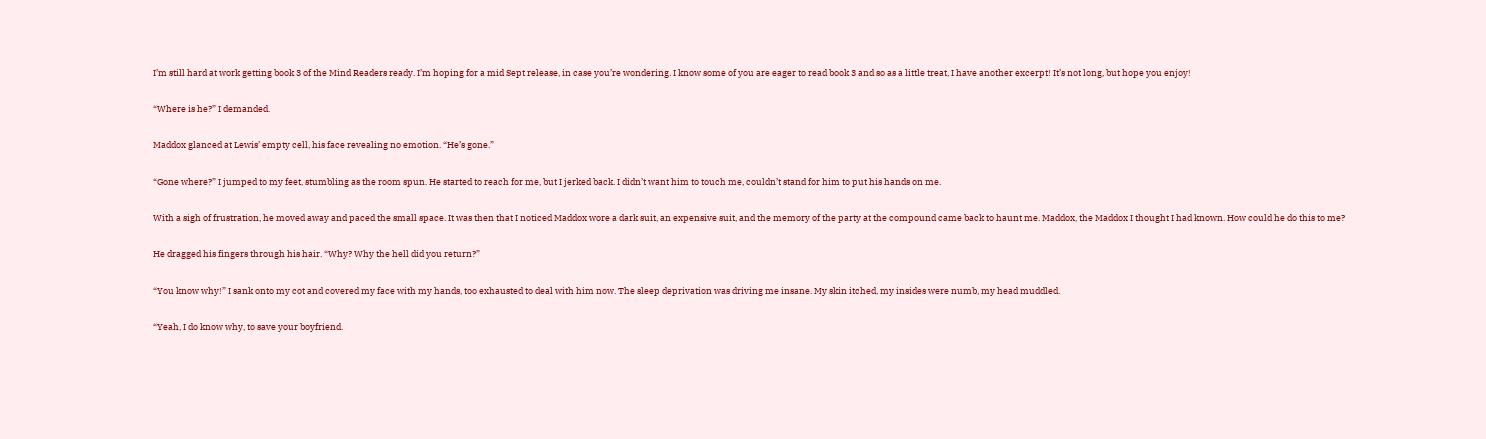I’m still hard at work getting book 3 of the Mind Readers ready. I’m hoping for a mid Sept release, in case you’re wondering. I know some of you are eager to read book 3 and so as a little treat, I have another excerpt! It’s not long, but hope you enjoy!

“Where is he?” I demanded.

Maddox glanced at Lewis’ empty cell, his face revealing no emotion. “He’s gone.”

“Gone where?” I jumped to my feet, stumbling as the room spun. He started to reach for me, but I jerked back. I didn’t want him to touch me, couldn’t stand for him to put his hands on me.

With a sigh of frustration, he moved away and paced the small space. It was then that I noticed Maddox wore a dark suit, an expensive suit, and the memory of the party at the compound came back to haunt me. Maddox, the Maddox I thought I had known. How could he do this to me?

He dragged his fingers through his hair. “Why? Why the hell did you return?”

“You know why!” I sank onto my cot and covered my face with my hands, too exhausted to deal with him now. The sleep deprivation was driving me insane. My skin itched, my insides were numb, my head muddled.

“Yeah, I do know why, to save your boyfriend.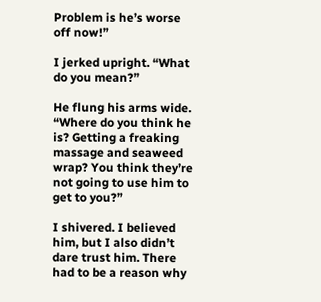Problem is he’s worse off now!”

I jerked upright. “What do you mean?”

He flung his arms wide. “Where do you think he is? Getting a freaking massage and seaweed wrap? You think they’re not going to use him to get to you?”

I shivered. I believed him, but I also didn’t dare trust him. There had to be a reason why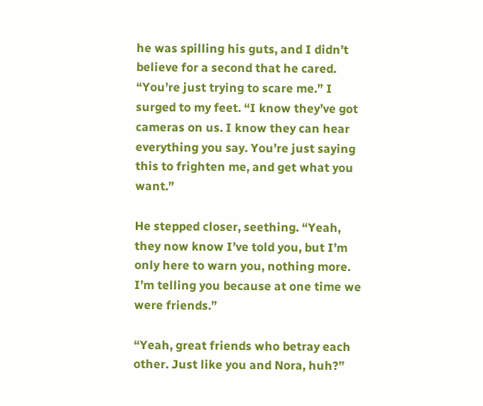he was spilling his guts, and I didn’t believe for a second that he cared. “You’re just trying to scare me.” I surged to my feet. “I know they’ve got cameras on us. I know they can hear everything you say. You’re just saying this to frighten me, and get what you want.”

He stepped closer, seething. “Yeah, they now know I’ve told you, but I’m only here to warn you, nothing more. I’m telling you because at one time we were friends.”

“Yeah, great friends who betray each other. Just like you and Nora, huh?”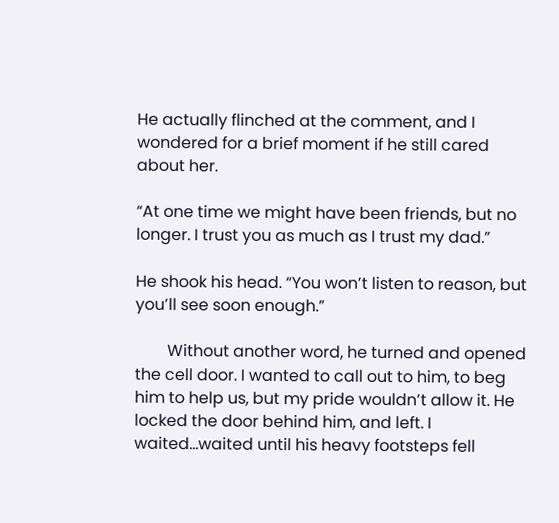He actually flinched at the comment, and I wondered for a brief moment if he still cared about her.

“At one time we might have been friends, but no longer. I trust you as much as I trust my dad.”

He shook his head. “You won’t listen to reason, but you’ll see soon enough.”

        Without another word, he turned and opened the cell door. I wanted to call out to him, to beg him to help us, but my pride wouldn’t allow it. He locked the door behind him, and left. I waited…waited until his heavy footsteps fell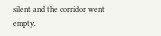silent and the corridor went empty.